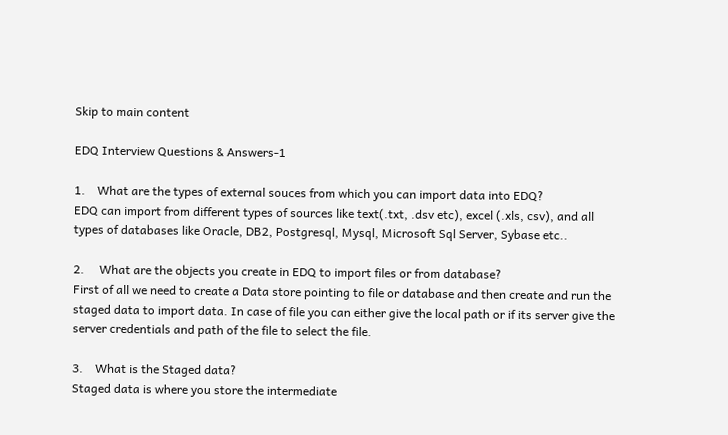Skip to main content

EDQ Interview Questions & Answers-1

1.    What are the types of external souces from which you can import data into EDQ?
EDQ can import from different types of sources like text(.txt, .dsv etc), excel (.xls, csv), and all types of databases like Oracle, DB2, Postgresql, Mysql, Microsoft Sql Server, Sybase etc..

2.     What are the objects you create in EDQ to import files or from database?
First of all we need to create a Data store pointing to file or database and then create and run the staged data to import data. In case of file you can either give the local path or if its server give the server credentials and path of the file to select the file.

3.    What is the Staged data?
Staged data is where you store the intermediate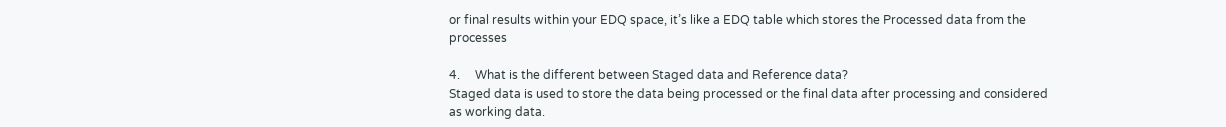or final results within your EDQ space, it’s like a EDQ table which stores the Processed data from the processes

4.     What is the different between Staged data and Reference data?
Staged data is used to store the data being processed or the final data after processing and considered as working data.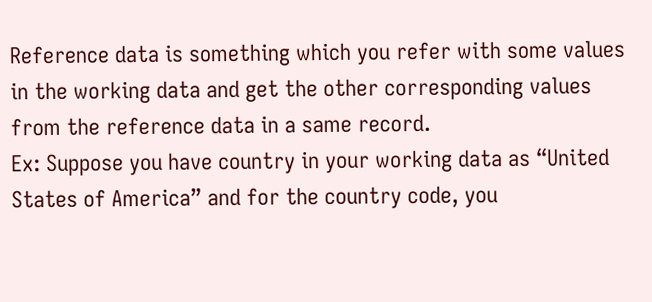Reference data is something which you refer with some values in the working data and get the other corresponding values from the reference data in a same record.
Ex: Suppose you have country in your working data as “United States of America” and for the country code, you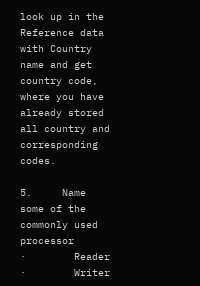look up in the Reference data with Country name and get country code, where you have already stored all country and corresponding codes.

5.     Name some of the commonly used processor
·        Reader
·        Writer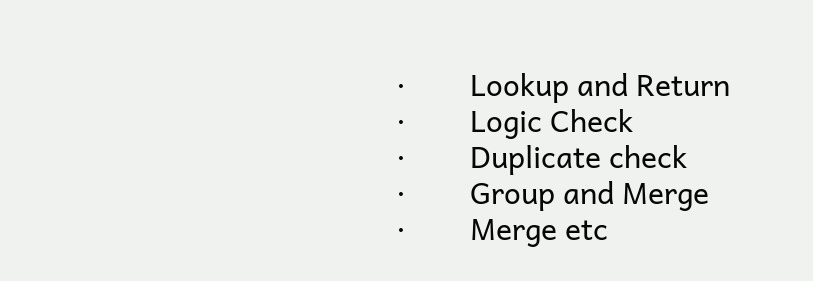·        Lookup and Return
·        Logic Check
·        Duplicate check
·        Group and Merge
·        Merge etc